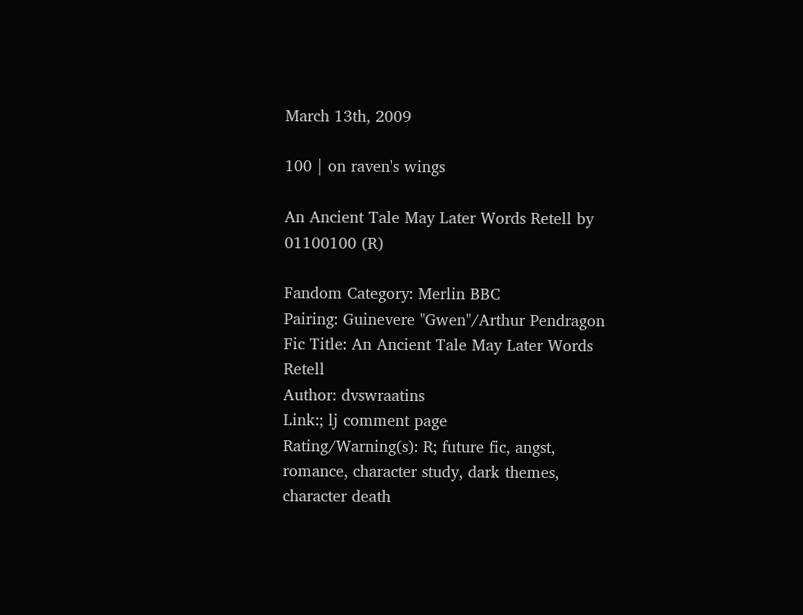March 13th, 2009

100 | on raven's wings

An Ancient Tale May Later Words Retell by 01100100 (R)

Fandom Category: Merlin BBC
Pairing: Guinevere "Gwen"/Arthur Pendragon
Fic Title: An Ancient Tale May Later Words Retell
Author: dvswraatins
Link:; lj comment page
Rating/Warning(s): R; future fic, angst, romance, character study, dark themes, character death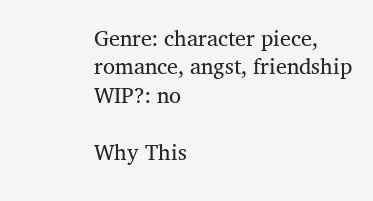Genre: character piece, romance, angst, friendship
WIP?: no

Why This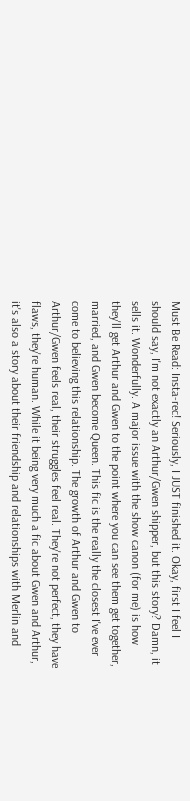Must Be Read: Insta-rec! Seriously, I JUST finished it. Okay, first I feel I should say, I'm not exactly an Arthur/Gwen shipper, but this story? Damn, it sells it. Wonderfully. A major issue with the show canon (for me) is how they'll get Arthur and Gwen to the point where you can see them get together, married, and Gwen become Queen. This fic is the really the closest I've ever come to believing this relationship. The growth of Arthur and Gwen to Arthur/Gwen feels real, their struggles feel real. They're not perfect, they have flaws, they're human. While it being very much a fic about Gwen and Arthur, it's also a story about their friendship and relationships with Merlin and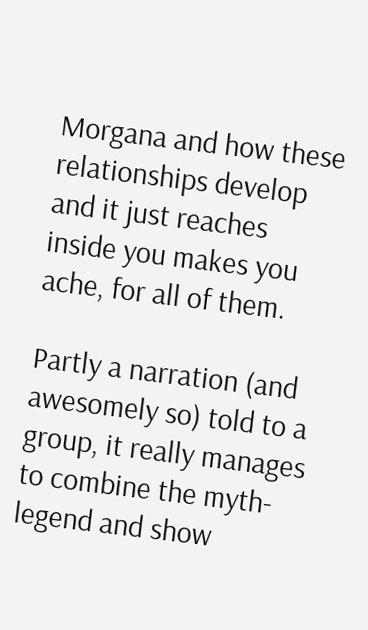Morgana and how these relationships develop and it just reaches inside you makes you ache, for all of them.

Partly a narration (and awesomely so) told to a group, it really manages to combine the myth-legend and show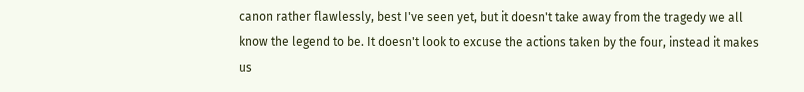canon rather flawlessly, best I've seen yet, but it doesn't take away from the tragedy we all know the legend to be. It doesn't look to excuse the actions taken by the four, instead it makes us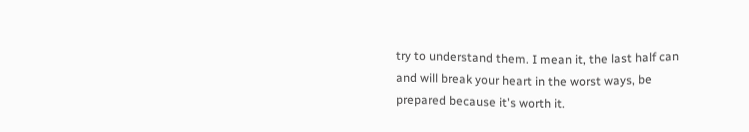try to understand them. I mean it, the last half can and will break your heart in the worst ways, be prepared because it's worth it.